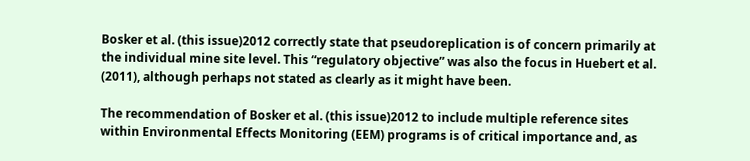Bosker et al. (this issue)2012 correctly state that pseudoreplication is of concern primarily at the individual mine site level. This “regulatory objective” was also the focus in Huebert et al. (2011), although perhaps not stated as clearly as it might have been.

The recommendation of Bosker et al. (this issue)2012 to include multiple reference sites within Environmental Effects Monitoring (EEM) programs is of critical importance and, as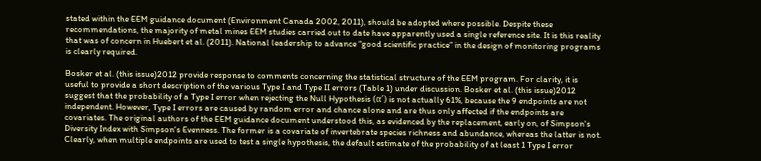stated within the EEM guidance document (Environment Canada 2002, 2011), should be adopted where possible. Despite these recommendations, the majority of metal mines EEM studies carried out to date have apparently used a single reference site. It is this reality that was of concern in Huebert et al. (2011). National leadership to advance “good scientific practice” in the design of monitoring programs is clearly required.

Bosker et al. (this issue)2012 provide response to comments concerning the statistical structure of the EEM program. For clarity, it is useful to provide a short description of the various Type I and Type II errors (Table 1) under discussion. Bosker et al. (this issue)2012 suggest that the probability of a Type I error when rejecting the Null Hypothesis (α′) is not actually 61%, because the 9 endpoints are not independent. However, Type I errors are caused by random error and chance alone and are thus only affected if the endpoints are covariates. The original authors of the EEM guidance document understood this, as evidenced by the replacement, early on, of Simpson's Diversity Index with Simpson's Evenness. The former is a covariate of invertebrate species richness and abundance, whereas the latter is not. Clearly, when multiple endpoints are used to test a single hypothesis, the default estimate of the probability of at least 1 Type I error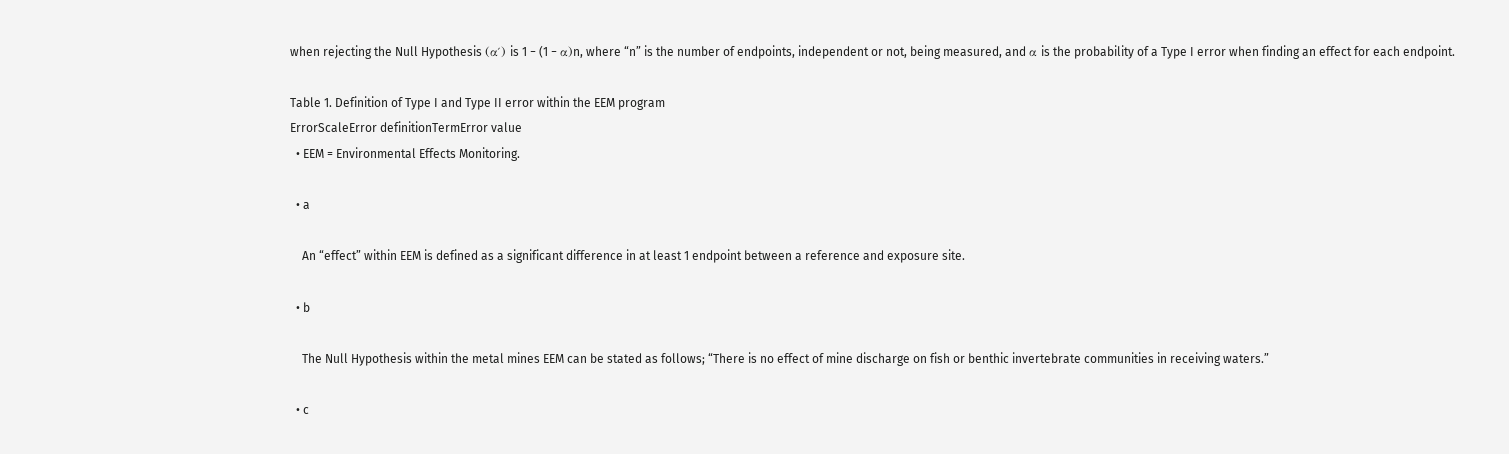when rejecting the Null Hypothesis (α′) is 1 − (1 − α)n, where “n” is the number of endpoints, independent or not, being measured, and α is the probability of a Type I error when finding an effect for each endpoint.

Table 1. Definition of Type I and Type II error within the EEM program
ErrorScaleError definitionTermError value
  • EEM = Environmental Effects Monitoring.

  • a

    An “effect” within EEM is defined as a significant difference in at least 1 endpoint between a reference and exposure site.

  • b

    The Null Hypothesis within the metal mines EEM can be stated as follows; “There is no effect of mine discharge on fish or benthic invertebrate communities in receiving waters.”

  • c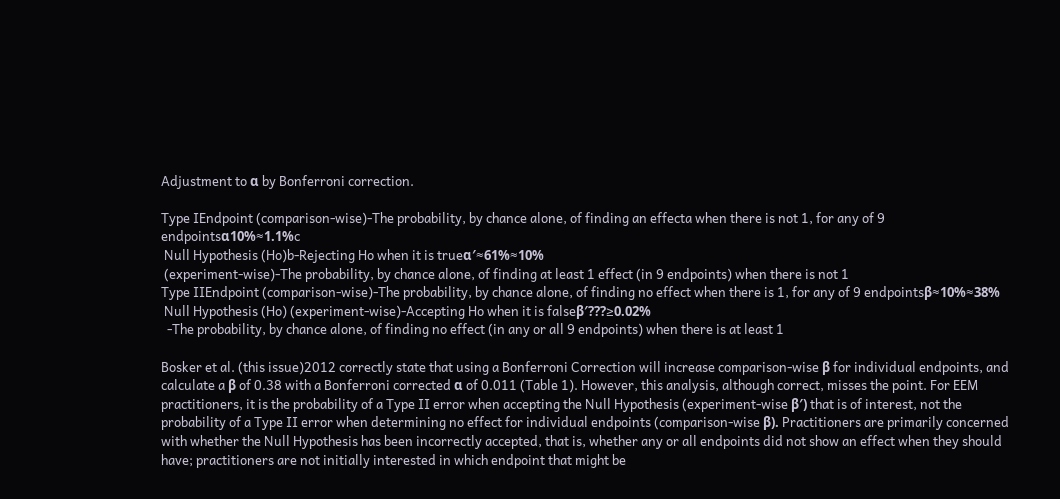Adjustment to α by Bonferroni correction.

Type IEndpoint (comparison-wise)-The probability, by chance alone, of finding an effecta when there is not 1, for any of 9 endpointsα10%≈1.1%c
 Null Hypothesis (Ho)b-Rejecting Ho when it is trueα′≈61%≈10%
 (experiment-wise)-The probability, by chance alone, of finding at least 1 effect (in 9 endpoints) when there is not 1
Type IIEndpoint (comparison-wise)-The probability, by chance alone, of finding no effect when there is 1, for any of 9 endpointsβ≈10%≈38%
 Null Hypothesis (Ho) (experiment-wise)-Accepting Ho when it is falseβ′???≥0.02%
  -The probability, by chance alone, of finding no effect (in any or all 9 endpoints) when there is at least 1

Bosker et al. (this issue)2012 correctly state that using a Bonferroni Correction will increase comparison-wise β for individual endpoints, and calculate a β of 0.38 with a Bonferroni corrected α of 0.011 (Table 1). However, this analysis, although correct, misses the point. For EEM practitioners, it is the probability of a Type II error when accepting the Null Hypothesis (experiment-wise β′) that is of interest, not the probability of a Type II error when determining no effect for individual endpoints (comparison-wise β). Practitioners are primarily concerned with whether the Null Hypothesis has been incorrectly accepted, that is, whether any or all endpoints did not show an effect when they should have; practitioners are not initially interested in which endpoint that might be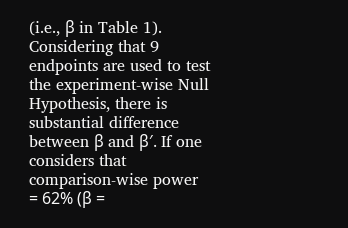(i.e., β in Table 1). Considering that 9 endpoints are used to test the experiment-wise Null Hypothesis, there is substantial difference between β and β′. If one considers that comparison-wise power = 62% (β =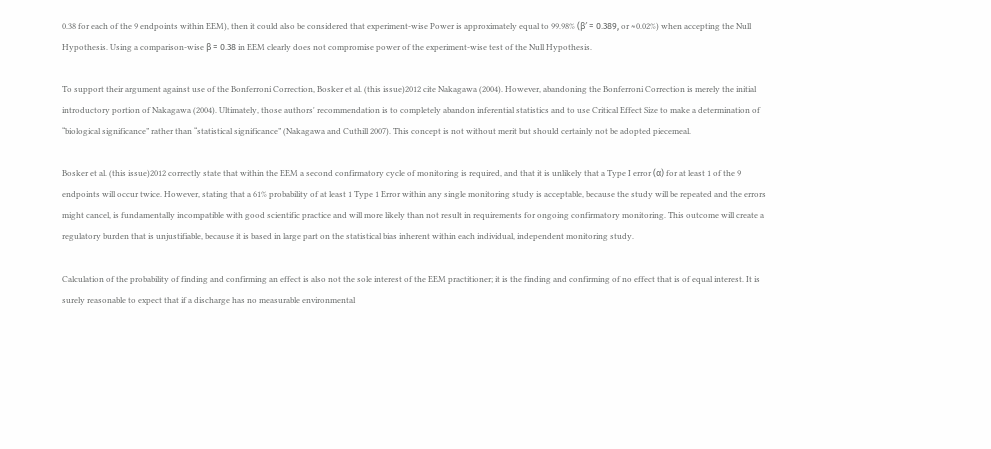0.38 for each of the 9 endpoints within EEM), then it could also be considered that experiment-wise Power is approximately equal to 99.98% (β′ = 0.389, or ≈0.02%) when accepting the Null Hypothesis. Using a comparison-wise β = 0.38 in EEM clearly does not compromise power of the experiment-wise test of the Null Hypothesis.

To support their argument against use of the Bonferroni Correction, Bosker et al. (this issue)2012 cite Nakagawa (2004). However, abandoning the Bonferroni Correction is merely the initial introductory portion of Nakagawa (2004). Ultimately, those authors' recommendation is to completely abandon inferential statistics and to use Critical Effect Size to make a determination of “biological significance” rather than “statistical significance” (Nakagawa and Cuthill 2007). This concept is not without merit but should certainly not be adopted piecemeal.

Bosker et al. (this issue)2012 correctly state that within the EEM a second confirmatory cycle of monitoring is required, and that it is unlikely that a Type I error (α) for at least 1 of the 9 endpoints will occur twice. However, stating that a 61% probability of at least 1 Type 1 Error within any single monitoring study is acceptable, because the study will be repeated and the errors might cancel, is fundamentally incompatible with good scientific practice and will more likely than not result in requirements for ongoing confirmatory monitoring. This outcome will create a regulatory burden that is unjustifiable, because it is based in large part on the statistical bias inherent within each individual, independent monitoring study.

Calculation of the probability of finding and confirming an effect is also not the sole interest of the EEM practitioner; it is the finding and confirming of no effect that is of equal interest. It is surely reasonable to expect that if a discharge has no measurable environmental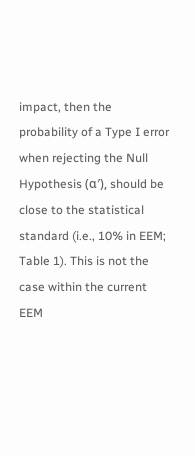impact, then the probability of a Type I error when rejecting the Null Hypothesis (α′), should be close to the statistical standard (i.e., 10% in EEM; Table 1). This is not the case within the current EEM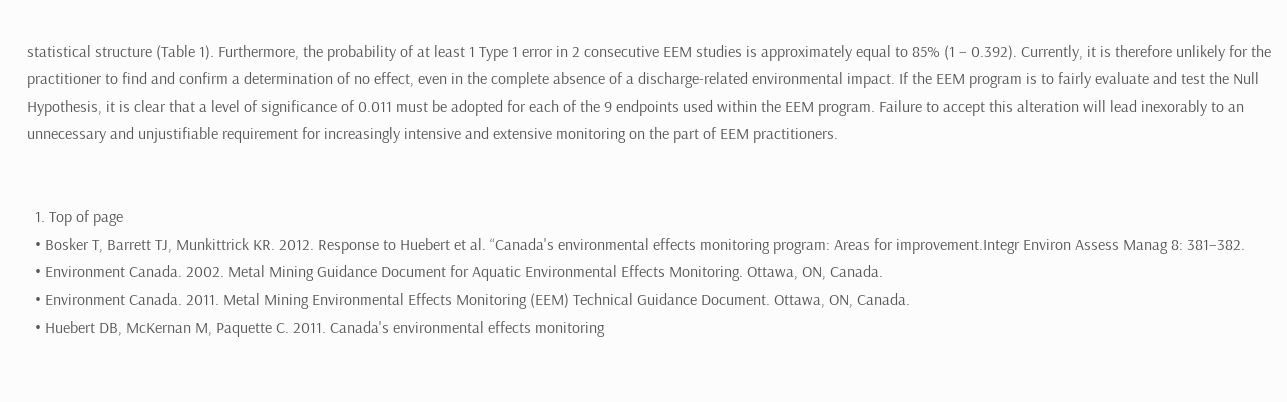statistical structure (Table 1). Furthermore, the probability of at least 1 Type 1 error in 2 consecutive EEM studies is approximately equal to 85% (1 − 0.392). Currently, it is therefore unlikely for the practitioner to find and confirm a determination of no effect, even in the complete absence of a discharge-related environmental impact. If the EEM program is to fairly evaluate and test the Null Hypothesis, it is clear that a level of significance of 0.011 must be adopted for each of the 9 endpoints used within the EEM program. Failure to accept this alteration will lead inexorably to an unnecessary and unjustifiable requirement for increasingly intensive and extensive monitoring on the part of EEM practitioners.


  1. Top of page
  • Bosker T, Barrett TJ, Munkittrick KR. 2012. Response to Huebert et al. “Canada's environmental effects monitoring program: Areas for improvement.Integr Environ Assess Manag 8: 381–382.
  • Environment Canada. 2002. Metal Mining Guidance Document for Aquatic Environmental Effects Monitoring. Ottawa, ON, Canada.
  • Environment Canada. 2011. Metal Mining Environmental Effects Monitoring (EEM) Technical Guidance Document. Ottawa, ON, Canada.
  • Huebert DB, McKernan M, Paquette C. 2011. Canada's environmental effects monitoring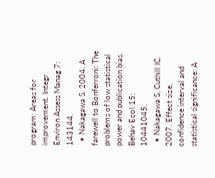program: Areas for improvement. Integr Environ Assess Manag 7: 143144.
  • Nakagawa S. 2004. A farewell to Bonferroni: The problems of low statistical power and publication bias. Behav Ecol 15: 10441045.
  • Nakagawa S, Cuthill IC. 2007. Effect size, confidence interval and statistical significance: A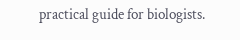practical guide for biologists.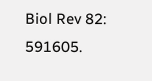Biol Rev 82: 591605.